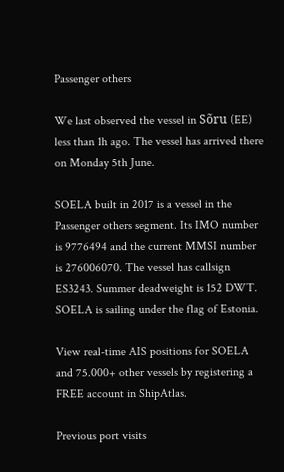Passenger others

We last observed the vessel in Sõru (EE) less than 1h ago. The vessel has arrived there on Monday 5th June.

SOELA built in 2017 is a vessel in the Passenger others segment. Its IMO number is 9776494 and the current MMSI number is 276006070. The vessel has callsign ES3243. Summer deadweight is 152 DWT. SOELA is sailing under the flag of Estonia.

View real-time AIS positions for SOELA and 75.000+ other vessels by registering a FREE account in ShipAtlas.

Previous port visits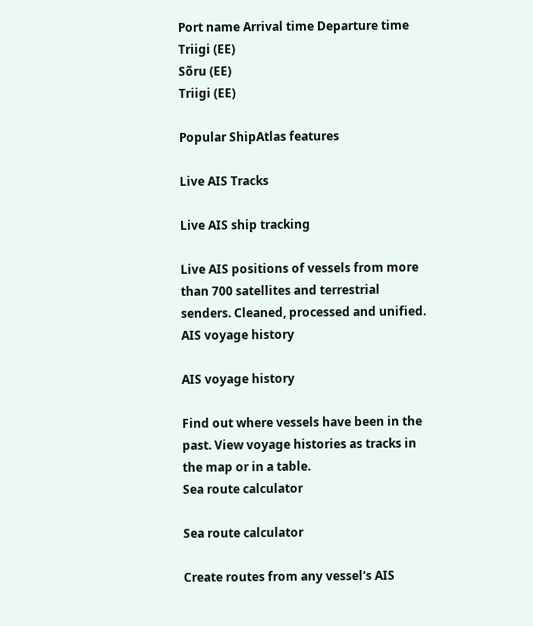Port name Arrival time Departure time
Triigi (EE)
Sõru (EE)
Triigi (EE)

Popular ShipAtlas features

Live AIS Tracks

Live AIS ship tracking

Live AIS positions of vessels from more than 700 satellites and terrestrial senders. Cleaned, processed and unified.
AIS voyage history

AIS voyage history

Find out where vessels have been in the past. View voyage histories as tracks in the map or in a table.
Sea route calculator

Sea route calculator

Create routes from any vessel's AIS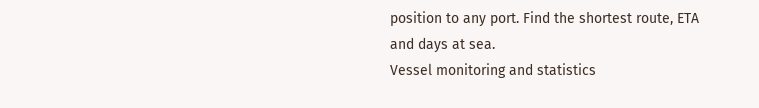position to any port. Find the shortest route, ETA and days at sea.
Vessel monitoring and statistics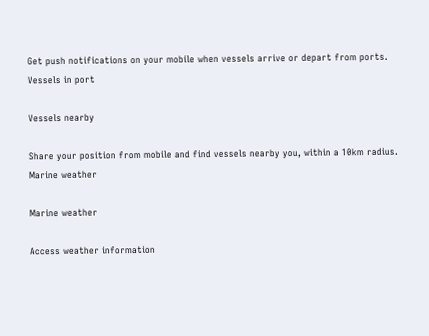Get push notifications on your mobile when vessels arrive or depart from ports.
Vessels in port

Vessels nearby

Share your position from mobile and find vessels nearby you, within a 10km radius.
Marine weather

Marine weather

Access weather information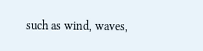such as wind, waves,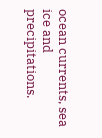ocean currents, sea ice and precipitations.